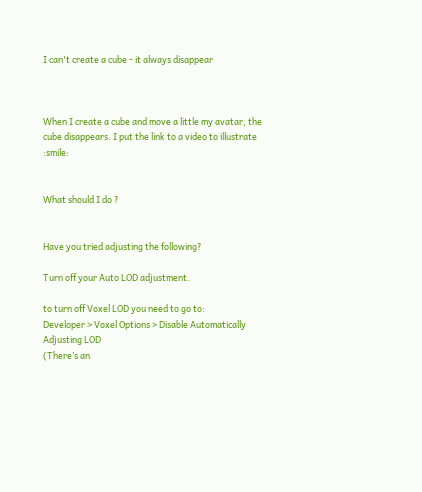I can't create a cube - it always disappear



When I create a cube and move a little my avatar, the cube disappears. I put the link to a video to illustrate :smile:


What should I do ?


Have you tried adjusting the following?

Turn off your Auto LOD adjustment.

to turn off Voxel LOD you need to go to:
Developer > Voxel Options > Disable Automatically Adjusting LOD
(There’s an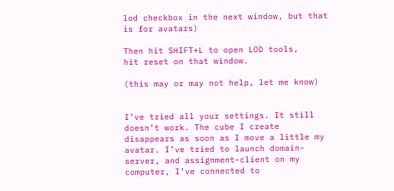lod checkbox in the next window, but that is for avatars)

Then hit SHIFT+L to open LOD tools,
hit reset on that window.

(this may or may not help, let me know)


I’ve tried all your settings. It still doesn’t work. The cube I create disappears as soon as I move a little my avatar. I’ve tried to launch domain-server, and assignment-client on my computer, I’ve connected to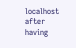localhost after having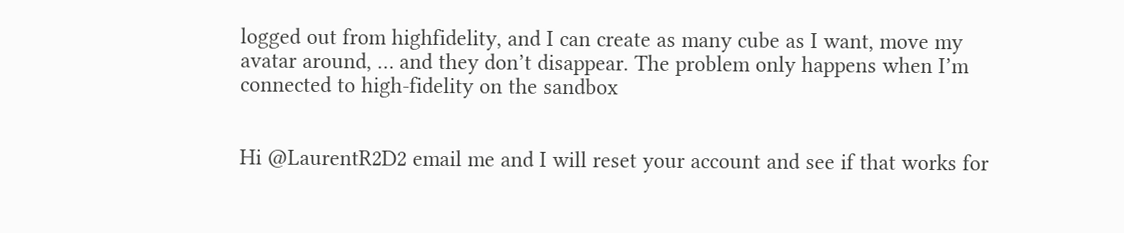logged out from highfidelity, and I can create as many cube as I want, move my avatar around, … and they don’t disappear. The problem only happens when I’m connected to high-fidelity on the sandbox


Hi @LaurentR2D2 email me and I will reset your account and see if that works for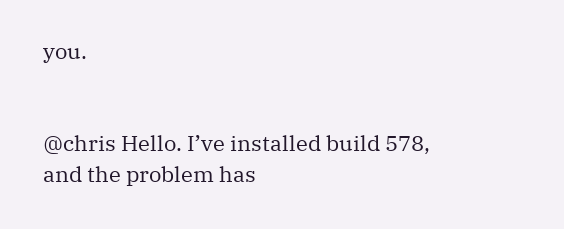you.


@chris Hello. I’ve installed build 578, and the problem has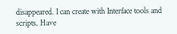disappeared. I can create with Interface tools and scripts. Have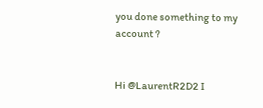you done something to my account ?


Hi @LaurentR2D2 I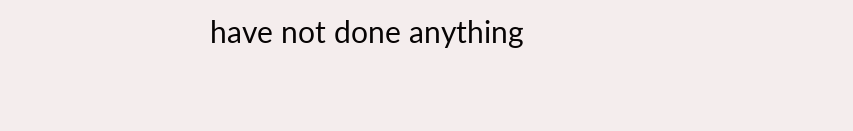have not done anything